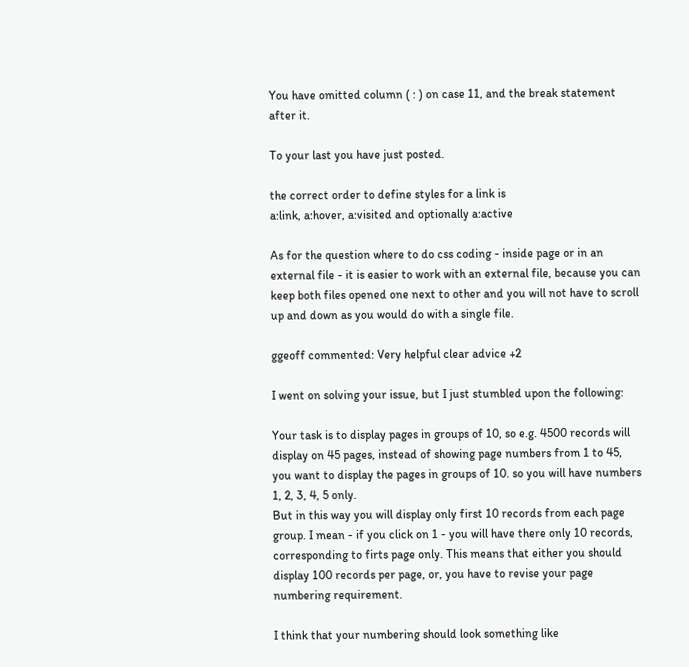You have omitted column ( : ) on case 11, and the break statement after it.

To your last you have just posted.

the correct order to define styles for a link is
a:link, a:hover, a:visited and optionally a:active

As for the question where to do css coding - inside page or in an external file - it is easier to work with an external file, because you can keep both files opened one next to other and you will not have to scroll up and down as you would do with a single file.

ggeoff commented: Very helpful clear advice +2

I went on solving your issue, but I just stumbled upon the following:

Your task is to display pages in groups of 10, so e.g. 4500 records will display on 45 pages, instead of showing page numbers from 1 to 45, you want to display the pages in groups of 10. so you will have numbers 1, 2, 3, 4, 5 only.
But in this way you will display only first 10 records from each page group. I mean - if you click on 1 - you will have there only 10 records, corresponding to firts page only. This means that either you should display 100 records per page, or, you have to revise your page numbering requirement.

I think that your numbering should look something like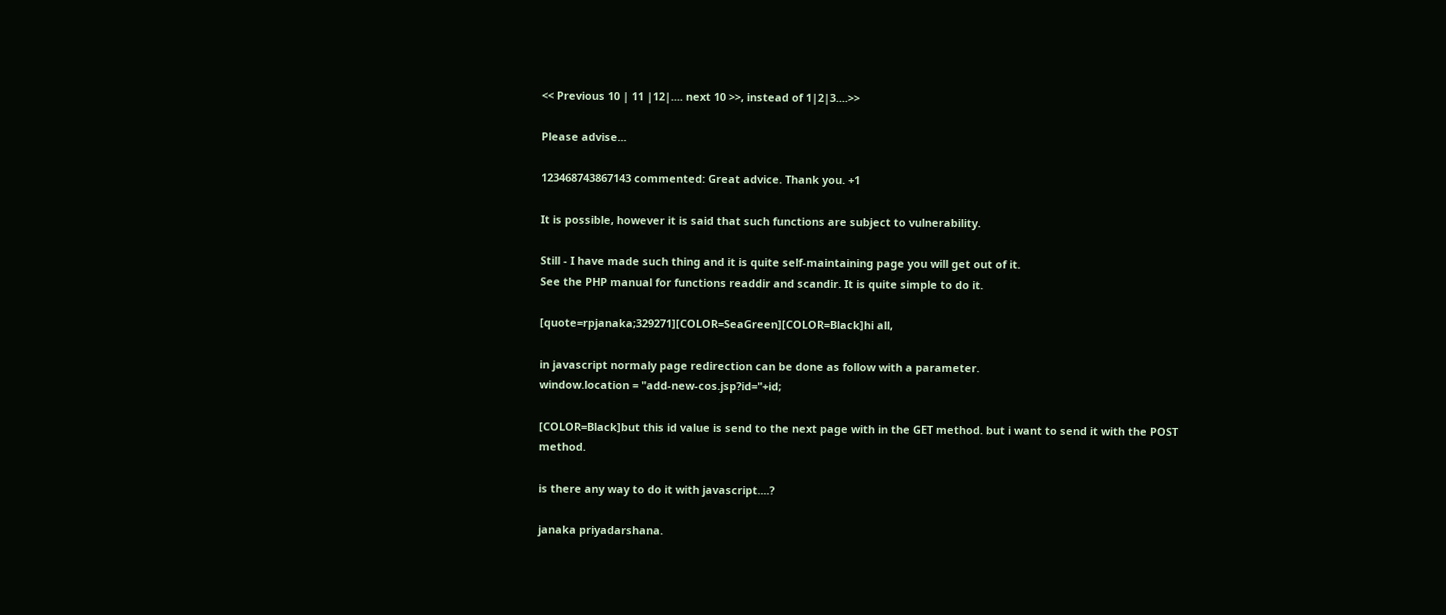<< Previous 10 | 11 |12|.... next 10 >>, instead of 1|2|3....>>

Please advise...

123468743867143 commented: Great advice. Thank you. +1

It is possible, however it is said that such functions are subject to vulnerability.

Still - I have made such thing and it is quite self-maintaining page you will get out of it.
See the PHP manual for functions readdir and scandir. It is quite simple to do it.

[quote=rpjanaka;329271][COLOR=SeaGreen][COLOR=Black]hi all,

in javascript normaly page redirection can be done as follow with a parameter.
window.location = "add-new-cos.jsp?id="+id;

[COLOR=Black]but this id value is send to the next page with in the GET method. but i want to send it with the POST method.

is there any way to do it with javascript....?

janaka priyadarshana.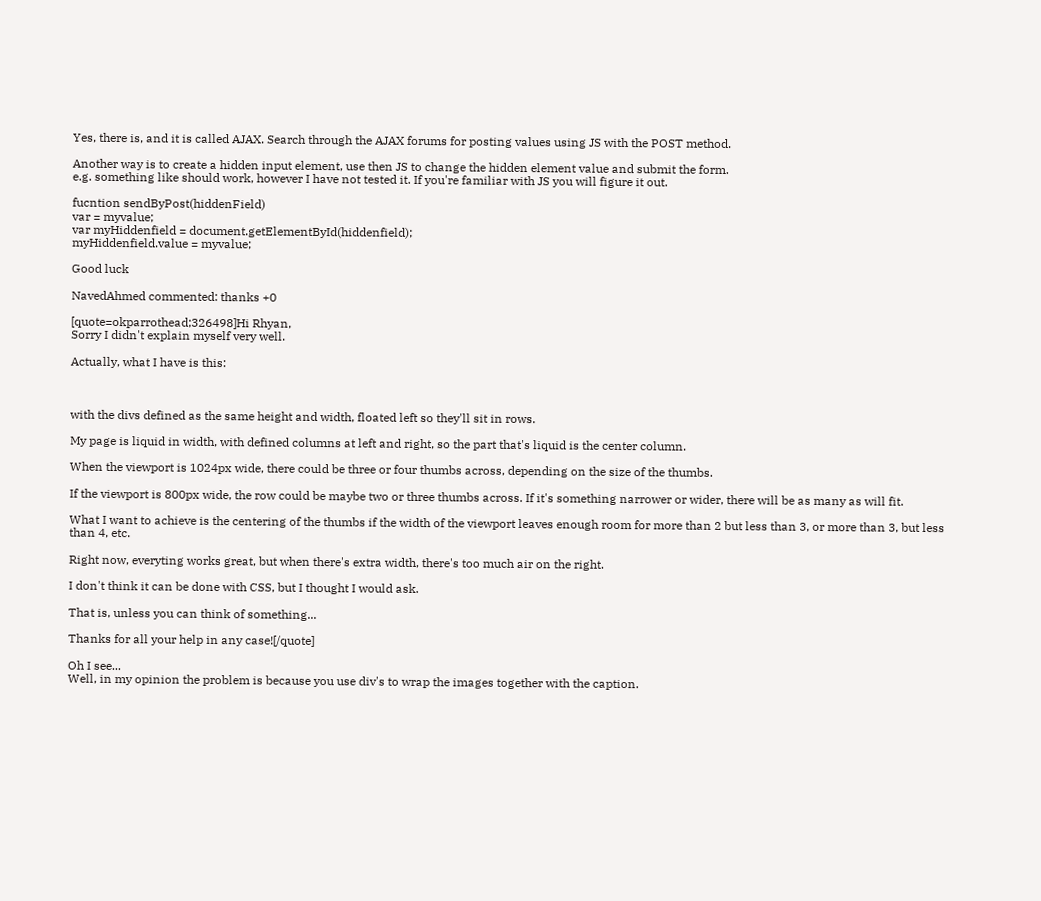Yes, there is, and it is called AJAX. Search through the AJAX forums for posting values using JS with the POST method.

Another way is to create a hidden input element, use then JS to change the hidden element value and submit the form.
e.g. something like should work, however I have not tested it. If you're familiar with JS you will figure it out.

fucntion sendByPost(hiddenField)
var = myvalue;
var myHiddenfield = document.getElementById(hiddenfield);
myHiddenfield.value = myvalue;

Good luck

NavedAhmed commented: thanks +0

[quote=okparrothead;326498]Hi Rhyan,
Sorry I didn't explain myself very well.

Actually, what I have is this:



with the divs defined as the same height and width, floated left so they'll sit in rows.

My page is liquid in width, with defined columns at left and right, so the part that's liquid is the center column.

When the viewport is 1024px wide, there could be three or four thumbs across, depending on the size of the thumbs.

If the viewport is 800px wide, the row could be maybe two or three thumbs across. If it's something narrower or wider, there will be as many as will fit.

What I want to achieve is the centering of the thumbs if the width of the viewport leaves enough room for more than 2 but less than 3, or more than 3, but less than 4, etc.

Right now, everyting works great, but when there's extra width, there's too much air on the right.

I don't think it can be done with CSS, but I thought I would ask.

That is, unless you can think of something...

Thanks for all your help in any case![/quote]

Oh I see...
Well, in my opinion the problem is because you use div's to wrap the images together with the caption.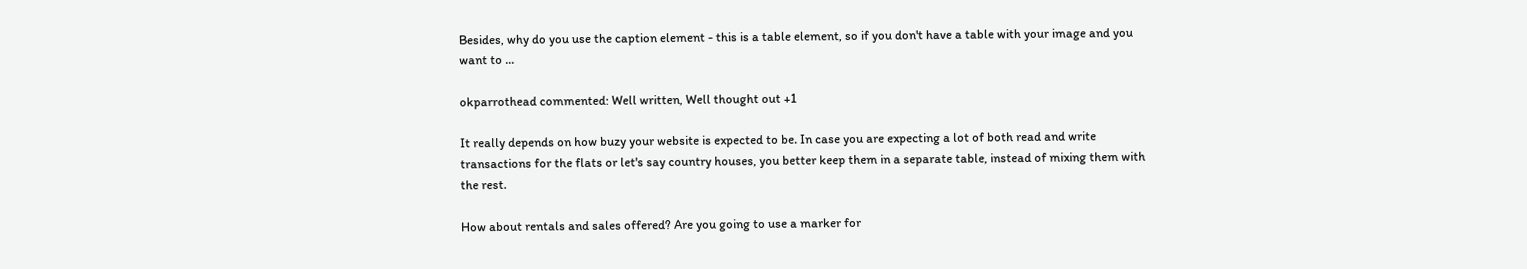Besides, why do you use the caption element - this is a table element, so if you don't have a table with your image and you want to ...

okparrothead commented: Well written, Well thought out +1

It really depends on how buzy your website is expected to be. In case you are expecting a lot of both read and write transactions for the flats or let's say country houses, you better keep them in a separate table, instead of mixing them with the rest.

How about rentals and sales offered? Are you going to use a marker for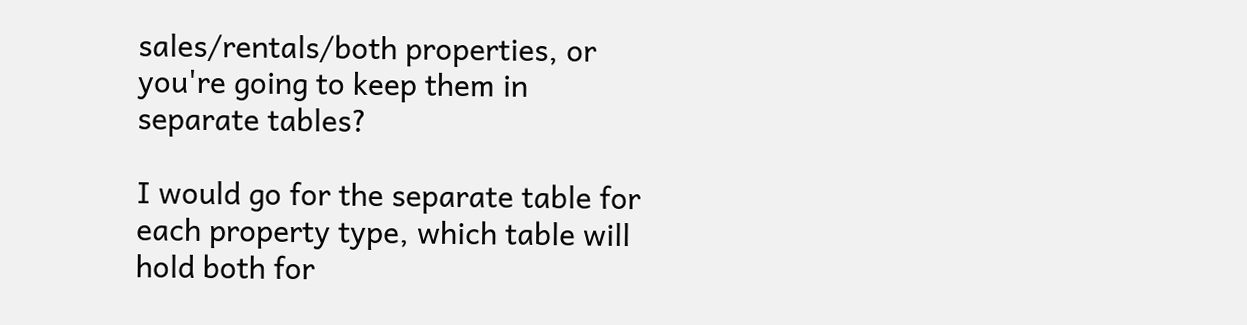sales/rentals/both properties, or you're going to keep them in separate tables?

I would go for the separate table for each property type, which table will hold both for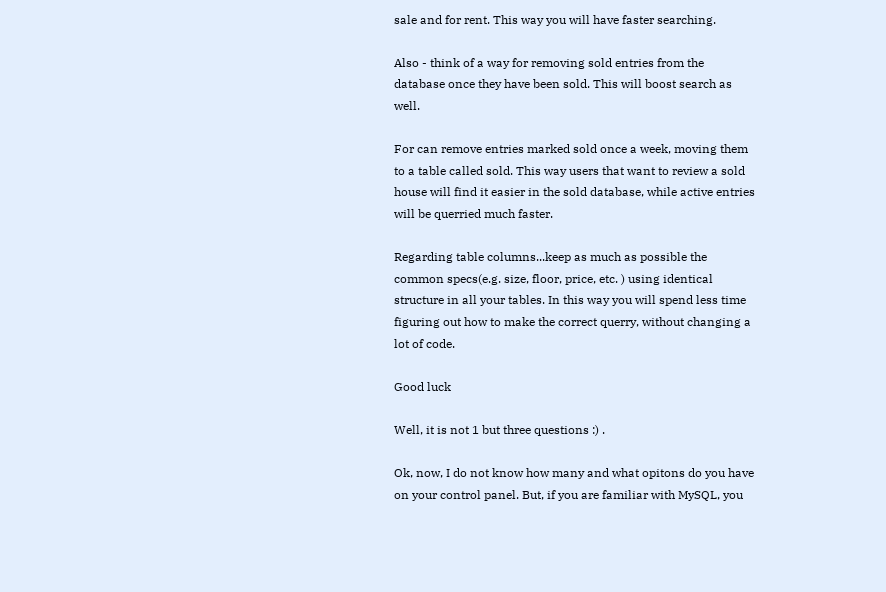sale and for rent. This way you will have faster searching.

Also - think of a way for removing sold entries from the database once they have been sold. This will boost search as well.

For can remove entries marked sold once a week, moving them to a table called sold. This way users that want to review a sold house will find it easier in the sold database, while active entries will be querried much faster.

Regarding table columns...keep as much as possible the common specs(e.g. size, floor, price, etc. ) using identical structure in all your tables. In this way you will spend less time figuring out how to make the correct querry, without changing a lot of code.

Good luck

Well, it is not 1 but three questions :) .

Ok, now, I do not know how many and what opitons do you have on your control panel. But, if you are familiar with MySQL, you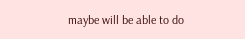maybe will be able to do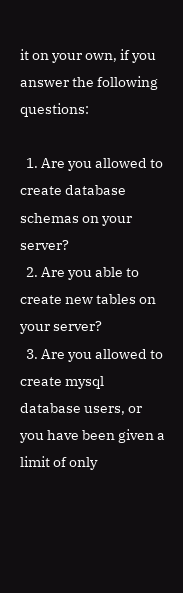it on your own, if you answer the following questions:

  1. Are you allowed to create database schemas on your server?
  2. Are you able to create new tables on your server?
  3. Are you allowed to create mysql database users, or you have been given a limit of only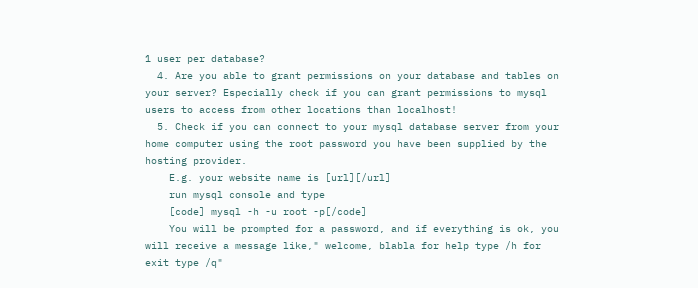1 user per database?
  4. Are you able to grant permissions on your database and tables on your server? Especially check if you can grant permissions to mysql users to access from other locations than localhost!
  5. Check if you can connect to your mysql database server from your home computer using the root password you have been supplied by the hosting provider.
    E.g. your website name is [url][/url]
    run mysql console and type
    [code] mysql -h -u root -p[/code]
    You will be prompted for a password, and if everything is ok, you will receive a message like," welcome, blabla for help type /h for exit type /q"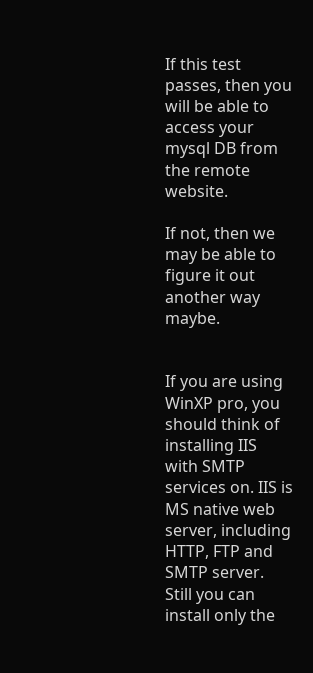If this test passes, then you will be able to access your mysql DB from the remote website.

If not, then we may be able to figure it out another way maybe.


If you are using WinXP pro, you should think of installing IIS with SMTP services on. IIS is MS native web server, including HTTP, FTP and SMTP server. Still you can install only the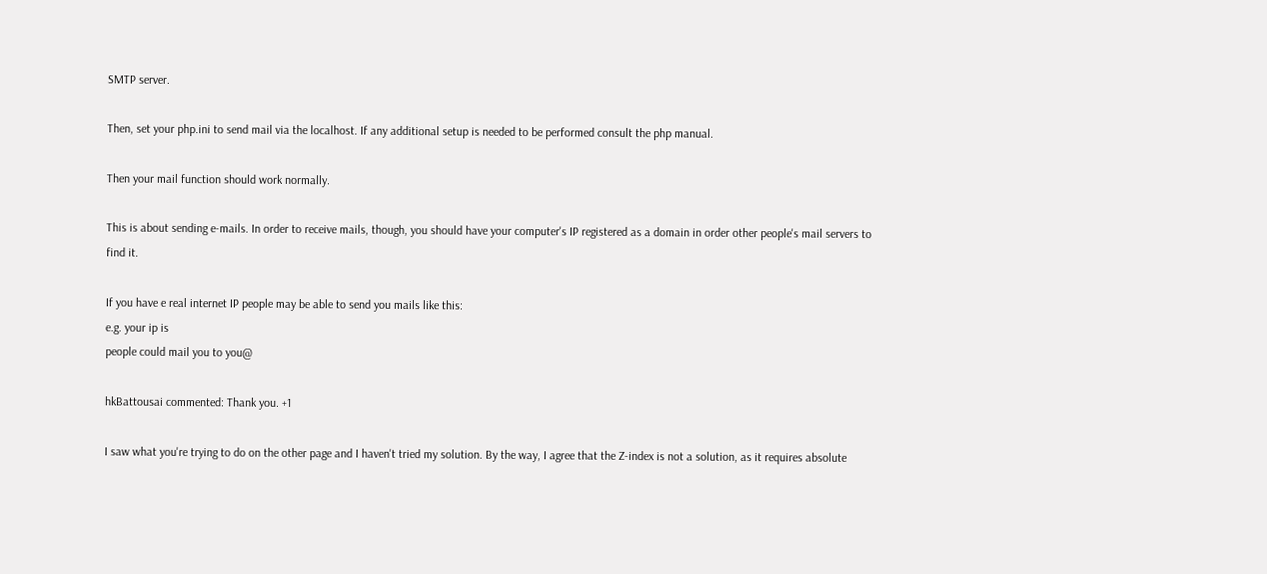SMTP server.

Then, set your php.ini to send mail via the localhost. If any additional setup is needed to be performed consult the php manual.

Then your mail function should work normally.

This is about sending e-mails. In order to receive mails, though, you should have your computer's IP registered as a domain in order other people's mail servers to find it.

If you have e real internet IP people may be able to send you mails like this:
e.g. your ip is
people could mail you to you@

hkBattousai commented: Thank you. +1

I saw what you're trying to do on the other page and I haven't tried my solution. By the way, I agree that the Z-index is not a solution, as it requires absolute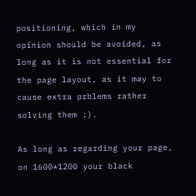positioning, which in my opinion should be avoided, as long as it is not essential for the page layout, as it may to cause extra prblems rather solving them :).

As long as regarding your page, on 1600*1200 your black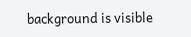background is visible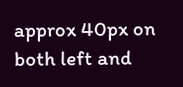approx 40px on both left and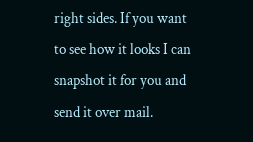right sides. If you want to see how it looks I can snapshot it for you and send it over mail.